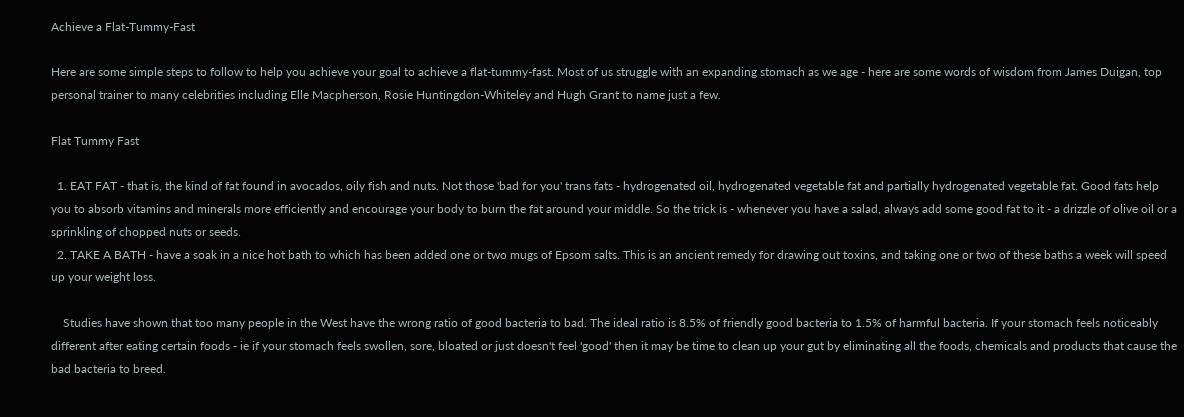Achieve a Flat-Tummy-Fast

Here are some simple steps to follow to help you achieve your goal to achieve a flat-tummy-fast. Most of us struggle with an expanding stomach as we age - here are some words of wisdom from James Duigan, top personal trainer to many celebrities including Elle Macpherson, Rosie Huntingdon-Whiteley and Hugh Grant to name just a few.

Flat Tummy Fast

  1. EAT FAT - that is, the kind of fat found in avocados, oily fish and nuts. Not those 'bad for you' trans fats - hydrogenated oil, hydrogenated vegetable fat and partially hydrogenated vegetable fat. Good fats help you to absorb vitamins and minerals more efficiently and encourage your body to burn the fat around your middle. So the trick is - whenever you have a salad, always add some good fat to it - a drizzle of olive oil or a sprinkling of chopped nuts or seeds.
  2. TAKE A BATH - have a soak in a nice hot bath to which has been added one or two mugs of Epsom salts. This is an ancient remedy for drawing out toxins, and taking one or two of these baths a week will speed up your weight loss.

    Studies have shown that too many people in the West have the wrong ratio of good bacteria to bad. The ideal ratio is 8.5% of friendly good bacteria to 1.5% of harmful bacteria. If your stomach feels noticeably different after eating certain foods - ie if your stomach feels swollen, sore, bloated or just doesn't feel 'good' then it may be time to clean up your gut by eliminating all the foods, chemicals and products that cause the bad bacteria to breed.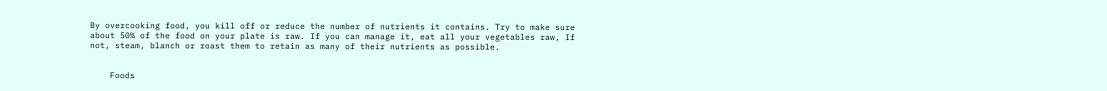By overcooking food, you kill off or reduce the number of nutrients it contains. Try to make sure about 50% of the food on your plate is raw. If you can manage it, eat all your vegetables raw, If not, steam, blanch or roast them to retain as many of their nutrients as possible.


    Foods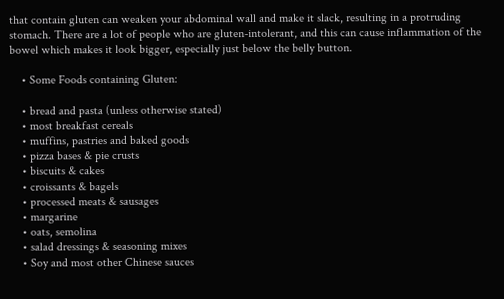that contain gluten can weaken your abdominal wall and make it slack, resulting in a protruding stomach. There are a lot of people who are gluten-intolerant, and this can cause inflammation of the bowel which makes it look bigger, especially just below the belly button.

    • Some Foods containing Gluten:

    • bread and pasta (unless otherwise stated)
    • most breakfast cereals
    • muffins, pastries and baked goods
    • pizza bases & pie crusts
    • biscuits & cakes
    • croissants & bagels
    • processed meats & sausages
    • margarine
    • oats, semolina
    • salad dressings & seasoning mixes
    • Soy and most other Chinese sauces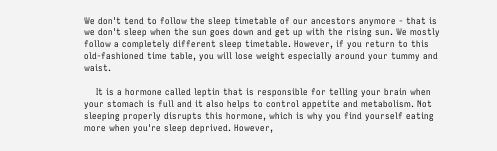We don't tend to follow the sleep timetable of our ancestors anymore - that is we don't sleep when the sun goes down and get up with the rising sun. We mostly follow a completely different sleep timetable. However, if you return to this old-fashioned time table, you will lose weight especially around your tummy and waist.

    It is a hormone called leptin that is responsible for telling your brain when your stomach is full and it also helps to control appetite and metabolism. Not sleeping properly disrupts this hormone, which is why you find yourself eating more when you're sleep deprived. However,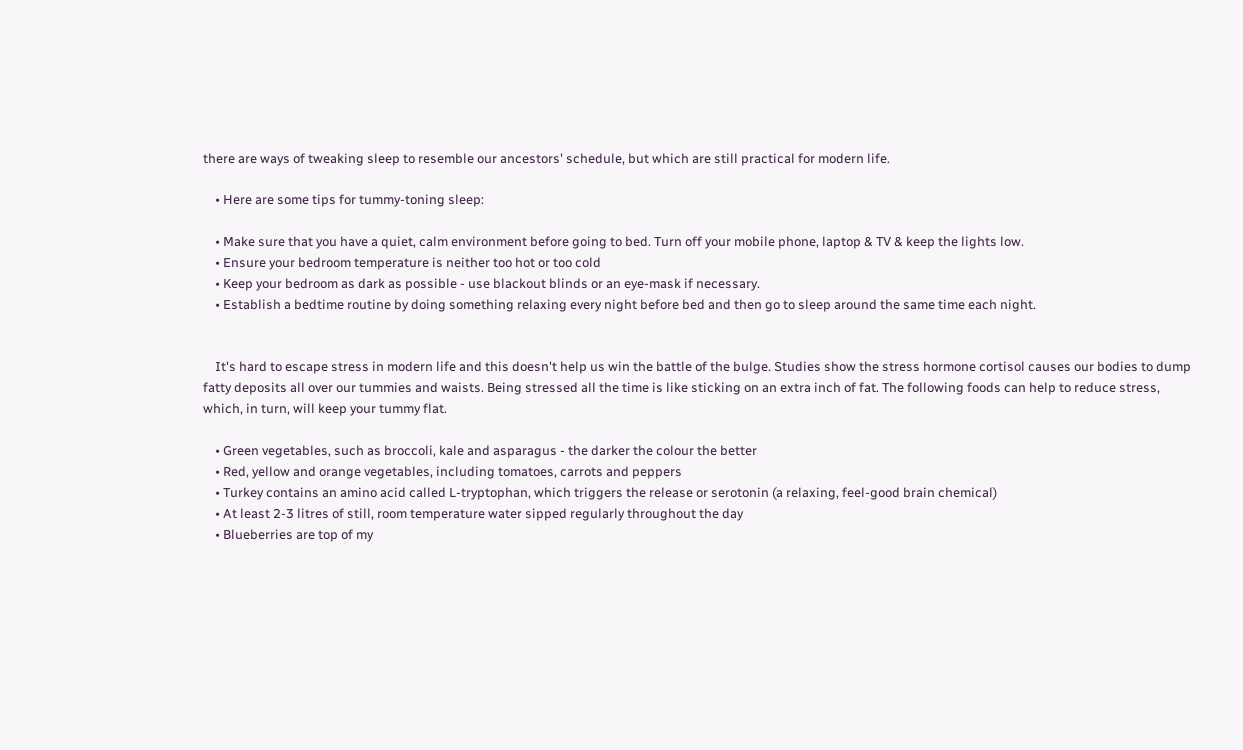there are ways of tweaking sleep to resemble our ancestors' schedule, but which are still practical for modern life.

    • Here are some tips for tummy-toning sleep:

    • Make sure that you have a quiet, calm environment before going to bed. Turn off your mobile phone, laptop & TV & keep the lights low.
    • Ensure your bedroom temperature is neither too hot or too cold
    • Keep your bedroom as dark as possible - use blackout blinds or an eye-mask if necessary.
    • Establish a bedtime routine by doing something relaxing every night before bed and then go to sleep around the same time each night.


    It's hard to escape stress in modern life and this doesn't help us win the battle of the bulge. Studies show the stress hormone cortisol causes our bodies to dump fatty deposits all over our tummies and waists. Being stressed all the time is like sticking on an extra inch of fat. The following foods can help to reduce stress, which, in turn, will keep your tummy flat.

    • Green vegetables, such as broccoli, kale and asparagus - the darker the colour the better
    • Red, yellow and orange vegetables, including tomatoes, carrots and peppers
    • Turkey contains an amino acid called L-tryptophan, which triggers the release or serotonin (a relaxing, feel-good brain chemical)
    • At least 2-3 litres of still, room temperature water sipped regularly throughout the day
    • Blueberries are top of my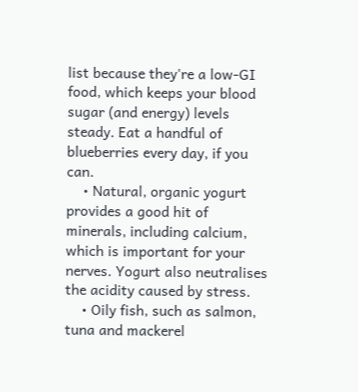list because they're a low-GI food, which keeps your blood sugar (and energy) levels steady. Eat a handful of blueberries every day, if you can.
    • Natural, organic yogurt provides a good hit of minerals, including calcium, which is important for your nerves. Yogurt also neutralises the acidity caused by stress.
    • Oily fish, such as salmon, tuna and mackerel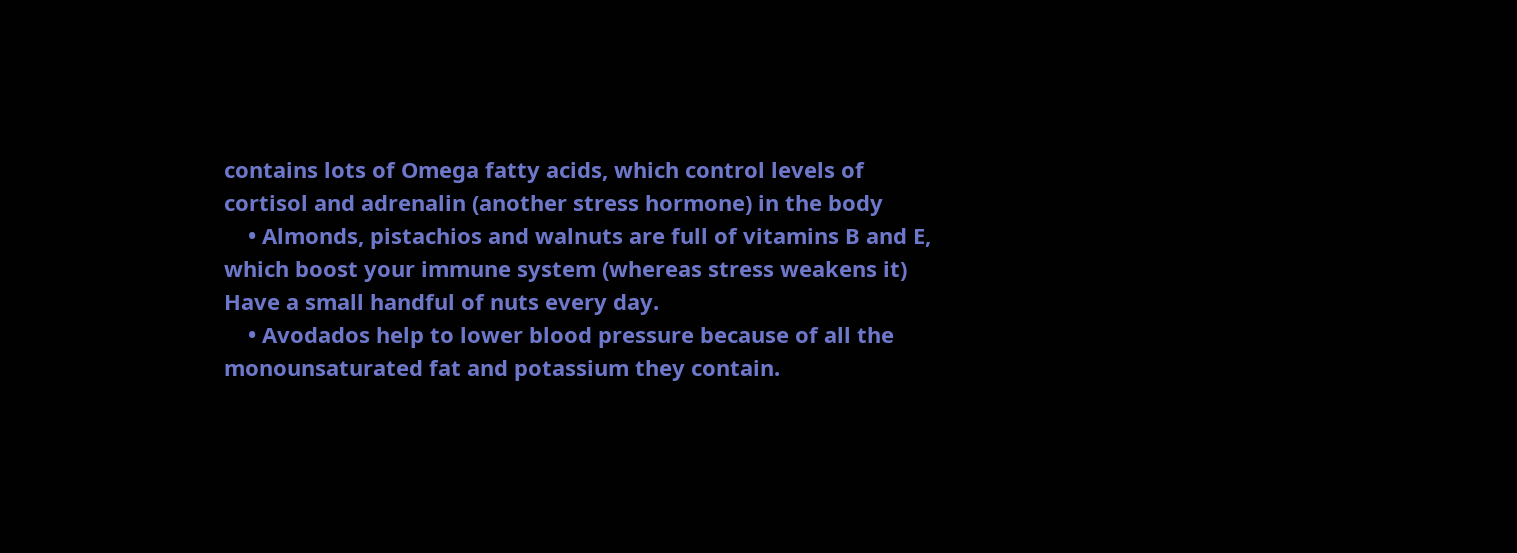contains lots of Omega fatty acids, which control levels of cortisol and adrenalin (another stress hormone) in the body
    • Almonds, pistachios and walnuts are full of vitamins B and E, which boost your immune system (whereas stress weakens it) Have a small handful of nuts every day.
    • Avodados help to lower blood pressure because of all the monounsaturated fat and potassium they contain.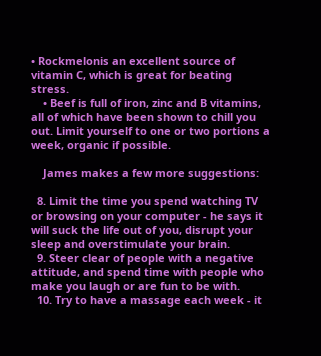• Rockmelonis an excellent source of vitamin C, which is great for beating stress.
    • Beef is full of iron, zinc and B vitamins, all of which have been shown to chill you out. Limit yourself to one or two portions a week, organic if possible.

    James makes a few more suggestions:

  8. Limit the time you spend watching TV or browsing on your computer - he says it will suck the life out of you, disrupt your sleep and overstimulate your brain.
  9. Steer clear of people with a negative attitude, and spend time with people who make you laugh or are fun to be with.
  10. Try to have a massage each week - it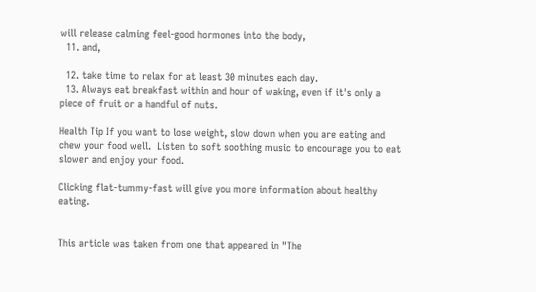will release calming feel-good hormones into the body,
  11. and,

  12. take time to relax for at least 30 minutes each day.
  13. Always eat breakfast within and hour of waking, even if it's only a piece of fruit or a handful of nuts.

Health Tip If you want to lose weight, slow down when you are eating and chew your food well.  Listen to soft soothing music to encourage you to eat slower and enjoy your food.

Clicking flat-tummy-fast will give you more information about healthy eating.


This article was taken from one that appeared in "The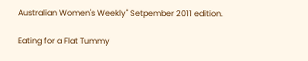Australian Women's Weekly" Setpember 2011 edition.

Eating for a Flat Tummy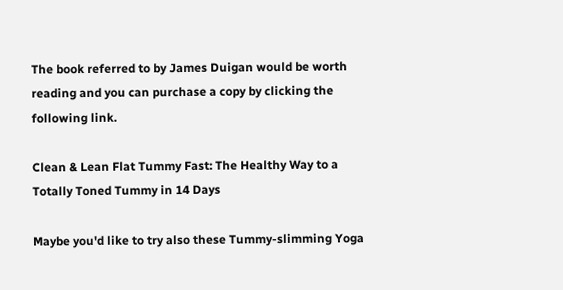The book referred to by James Duigan would be worth reading and you can purchase a copy by clicking the following link.

Clean & Lean Flat Tummy Fast: The Healthy Way to a Totally Toned Tummy in 14 Days

Maybe you'd like to try also these Tummy-slimming Yoga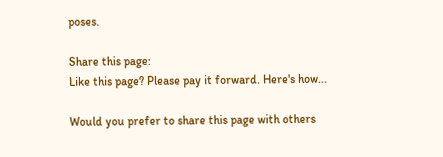poses.

Share this page:
Like this page? Please pay it forward. Here's how...

Would you prefer to share this page with others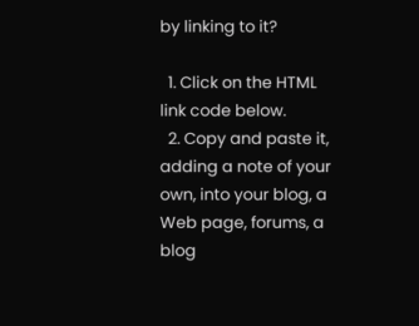by linking to it?

  1. Click on the HTML link code below.
  2. Copy and paste it, adding a note of your own, into your blog, a Web page, forums, a blog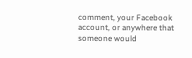comment, your Facebook account, or anywhere that someone would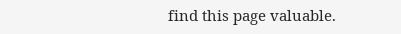find this page valuable.